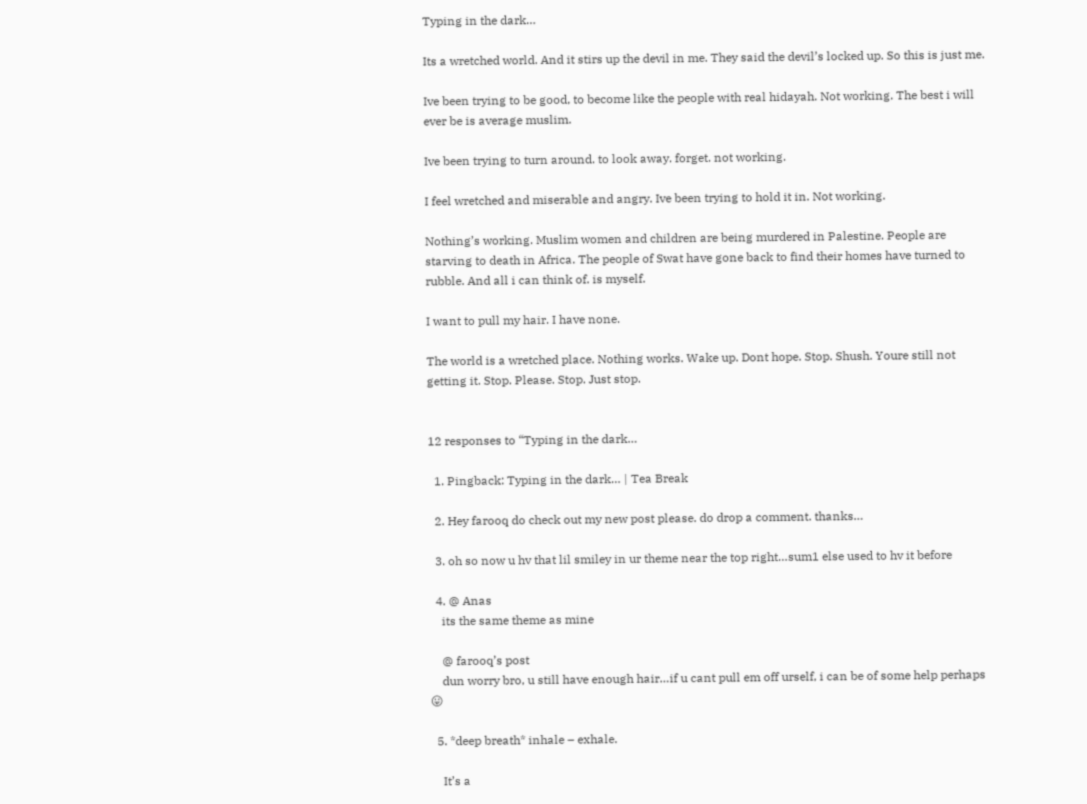Typing in the dark…

Its a wretched world. And it stirs up the devil in me. They said the devil’s locked up. So this is just me.

Ive been trying to be good, to become like the people with real hidayah. Not working. The best i will ever be is average muslim.

Ive been trying to turn around. to look away. forget. not working.

I feel wretched and miserable and angry. Ive been trying to hold it in. Not working.

Nothing’s working. Muslim women and children are being murdered in Palestine. People are starving to death in Africa. The people of Swat have gone back to find their homes have turned to rubble. And all i can think of. is myself.

I want to pull my hair. I have none.

The world is a wretched place. Nothing works. Wake up. Dont hope. Stop. Shush. Youre still not getting it. Stop. Please. Stop. Just stop.


12 responses to “Typing in the dark…

  1. Pingback: Typing in the dark… | Tea Break

  2. Hey farooq do check out my new post please. do drop a comment. thanks…

  3. oh so now u hv that lil smiley in ur theme near the top right…sum1 else used to hv it before

  4. @ Anas
    its the same theme as mine

    @ farooq’s post
    dun worry bro, u still have enough hair…if u cant pull em off urself, i can be of some help perhaps 😛

  5. *deep breath* inhale – exhale.

    It’s a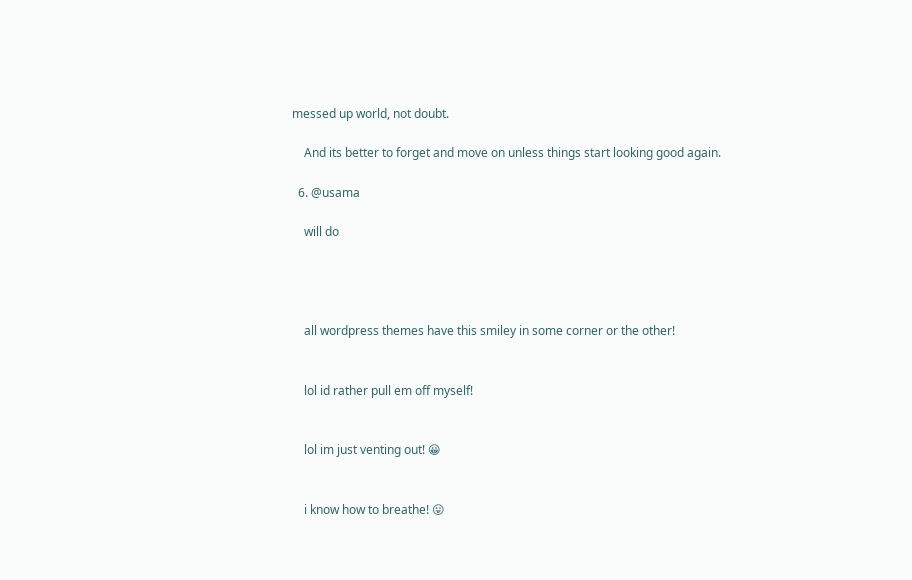messed up world, not doubt.

    And its better to forget and move on unless things start looking good again.

  6. @usama

    will do




    all wordpress themes have this smiley in some corner or the other!


    lol id rather pull em off myself!


    lol im just venting out! 😀


    i know how to breathe! 😛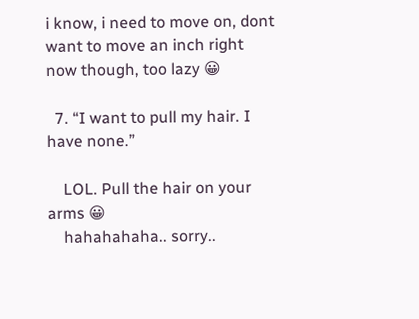i know, i need to move on, dont want to move an inch right now though, too lazy 😀

  7. “I want to pull my hair. I have none.”

    LOL. Pull the hair on your arms 😀
    hahahahaha.. sorry..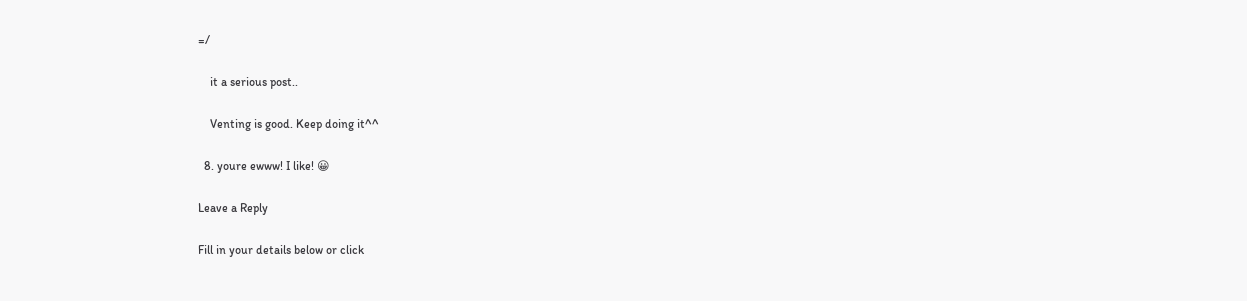=/

    it a serious post..

    Venting is good. Keep doing it^^

  8. youre ewww! I like! 😀

Leave a Reply

Fill in your details below or click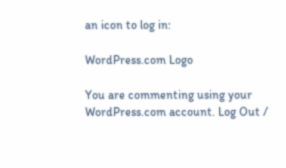an icon to log in:

WordPress.com Logo

You are commenting using your WordPress.com account. Log Out /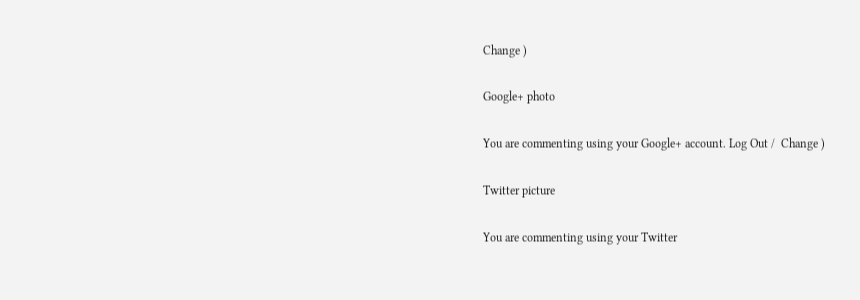Change )

Google+ photo

You are commenting using your Google+ account. Log Out /  Change )

Twitter picture

You are commenting using your Twitter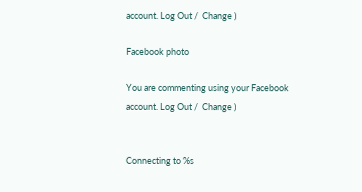account. Log Out /  Change )

Facebook photo

You are commenting using your Facebook account. Log Out /  Change )


Connecting to %s